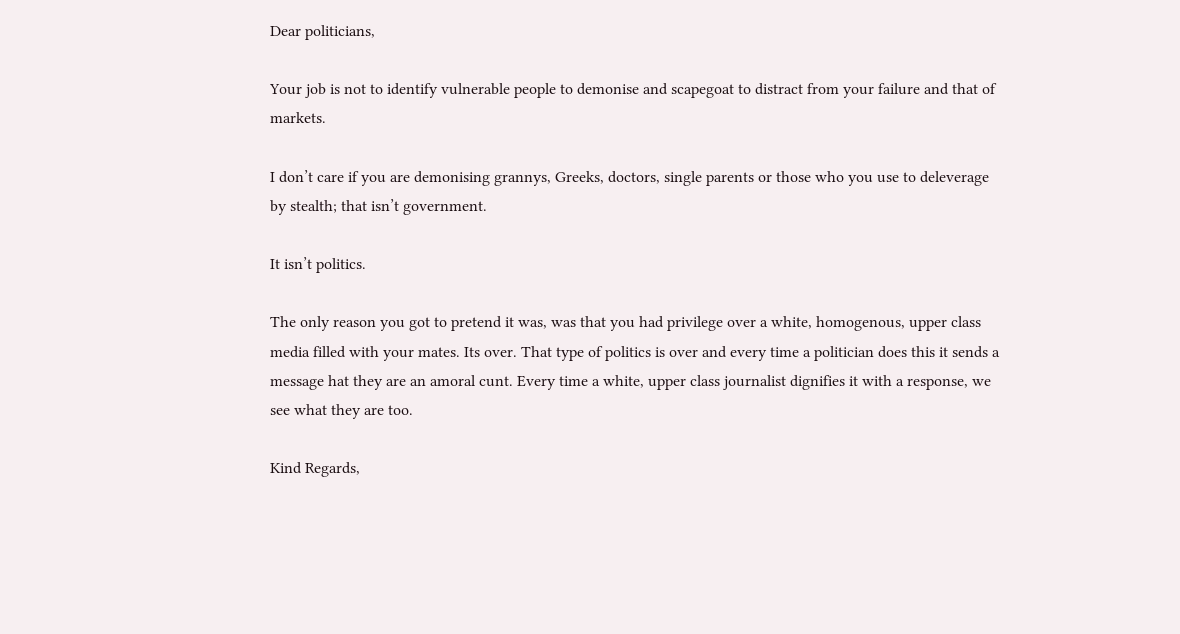Dear politicians,

Your job is not to identify vulnerable people to demonise and scapegoat to distract from your failure and that of markets.

I don’t care if you are demonising grannys, Greeks, doctors, single parents or those who you use to deleverage by stealth; that isn’t government.

It isn’t politics.

The only reason you got to pretend it was, was that you had privilege over a white, homogenous, upper class media filled with your mates. Its over. That type of politics is over and every time a politician does this it sends a message hat they are an amoral cunt. Every time a white, upper class journalist dignifies it with a response, we see what they are too.

Kind Regards,